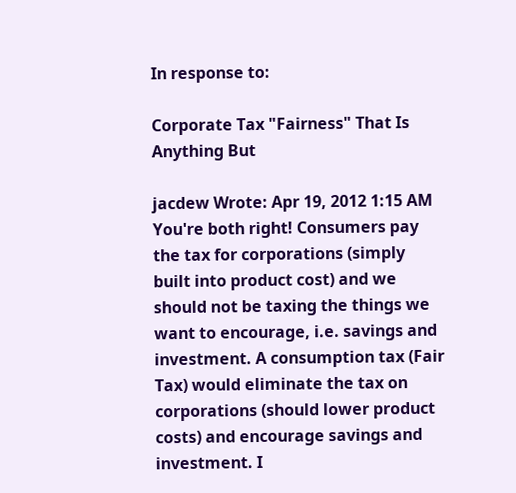In response to:

Corporate Tax "Fairness" That Is Anything But

jacdew Wrote: Apr 19, 2012 1:15 AM
You're both right! Consumers pay the tax for corporations (simply built into product cost) and we should not be taxing the things we want to encourage, i.e. savings and investment. A consumption tax (Fair Tax) would eliminate the tax on corporations (should lower product costs) and encourage savings and investment. I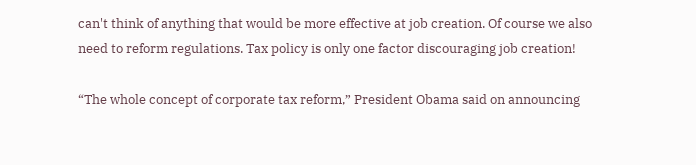can't think of anything that would be more effective at job creation. Of course we also need to reform regulations. Tax policy is only one factor discouraging job creation!

“The whole concept of corporate tax reform,” President Obama said on announcing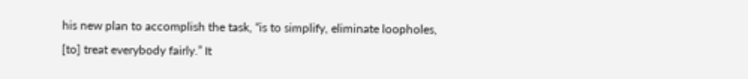his new plan to accomplish the task, “is to simplify, eliminate loopholes, [to] treat everybody fairly.” It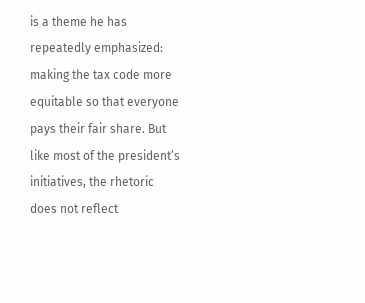is a theme he has repeatedly emphasized: making the tax code more equitable so that everyone pays their fair share. But like most of the president’s initiatives, the rhetoric does not reflect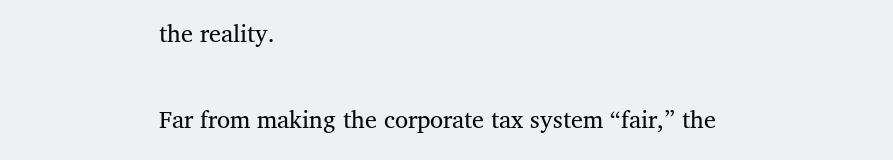the reality.

Far from making the corporate tax system “fair,” the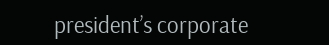president’s corporate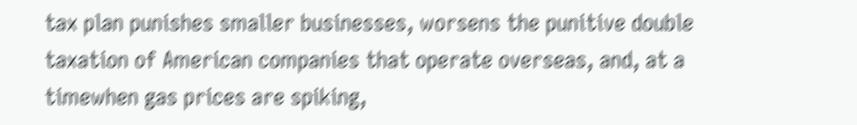tax plan punishes smaller businesses, worsens the punitive double taxation of American companies that operate overseas, and, at a timewhen gas prices are spiking,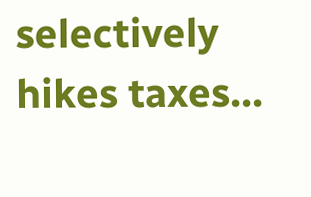selectively hikes taxes...